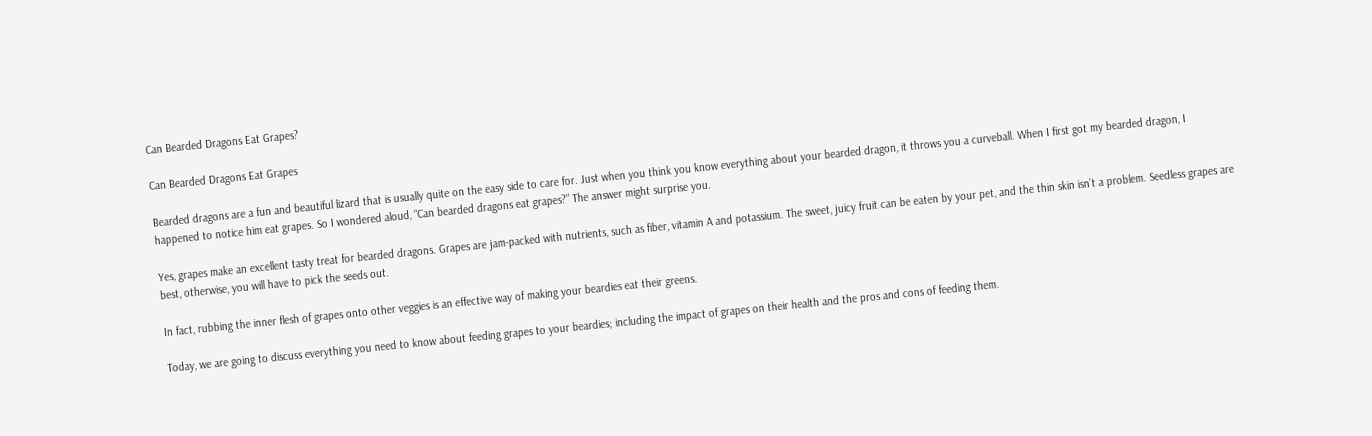Can Bearded Dragons Eat Grapes?

Can Bearded Dragons Eat Grapes

Bearded dragons are a fun and beautiful lizard that is usually quite on the easy side to care for. Just when you think you know everything about your bearded dragon, it throws you a curveball. When I first got my bearded dragon, I happened to notice him eat grapes. So I wondered aloud, “Can bearded dragons eat grapes?” The answer might surprise you.

Yes, grapes make an excellent tasty treat for bearded dragons. Grapes are jam-packed with nutrients, such as fiber, vitamin A and potassium. The sweet, juicy fruit can be eaten by your pet, and the thin skin isn’t a problem. Seedless grapes are best, otherwise, you will have to pick the seeds out.

In fact, rubbing the inner flesh of grapes onto other veggies is an effective way of making your beardies eat their greens.

Today, we are going to discuss everything you need to know about feeding grapes to your beardies; including the impact of grapes on their health and the pros and cons of feeding them.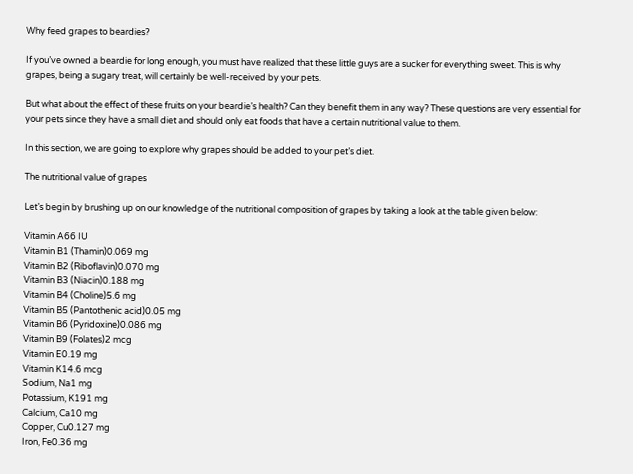Why feed grapes to beardies?

If you’ve owned a beardie for long enough, you must have realized that these little guys are a sucker for everything sweet. This is why grapes, being a sugary treat, will certainly be well-received by your pets.

But what about the effect of these fruits on your beardie’s health? Can they benefit them in any way? These questions are very essential for your pets since they have a small diet and should only eat foods that have a certain nutritional value to them.

In this section, we are going to explore why grapes should be added to your pet’s diet.

The nutritional value of grapes

Let’s begin by brushing up on our knowledge of the nutritional composition of grapes by taking a look at the table given below:

Vitamin A66 IU
Vitamin B1 (Thamin)0.069 mg
Vitamin B2 (Riboflavin)0.070 mg
Vitamin B3 (Niacin)0.188 mg
Vitamin B4 (Choline)5.6 mg
Vitamin B5 (Pantothenic acid)0.05 mg
Vitamin B6 (Pyridoxine)0.086 mg
Vitamin B9 (Folates)2 mcg
Vitamin E0.19 mg
Vitamin K14.6 mcg
Sodium, Na1 mg
Potassium, K191 mg
Calcium, Ca10 mg
Copper, Cu0.127 mg
Iron, Fe0.36 mg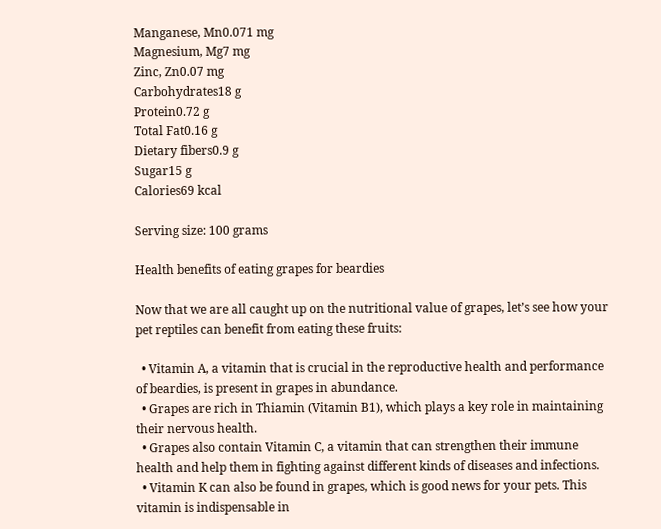Manganese, Mn0.071 mg
Magnesium, Mg7 mg
Zinc, Zn0.07 mg
Carbohydrates18 g
Protein0.72 g
Total Fat0.16 g
Dietary fibers0.9 g
Sugar15 g
Calories69 kcal

Serving size: 100 grams

Health benefits of eating grapes for beardies

Now that we are all caught up on the nutritional value of grapes, let’s see how your pet reptiles can benefit from eating these fruits:

  • Vitamin A, a vitamin that is crucial in the reproductive health and performance of beardies, is present in grapes in abundance.
  • Grapes are rich in Thiamin (Vitamin B1), which plays a key role in maintaining their nervous health.
  • Grapes also contain Vitamin C, a vitamin that can strengthen their immune health and help them in fighting against different kinds of diseases and infections.
  • Vitamin K can also be found in grapes, which is good news for your pets. This vitamin is indispensable in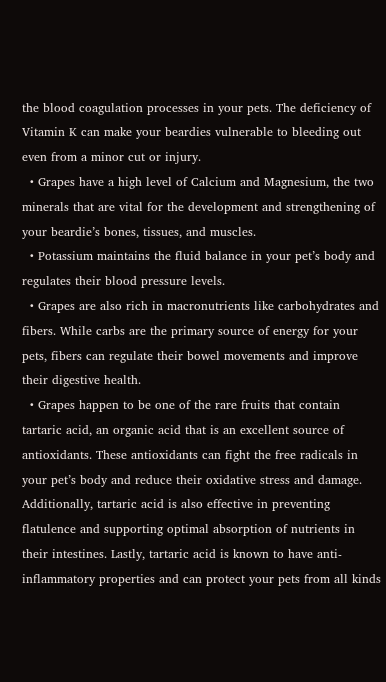the blood coagulation processes in your pets. The deficiency of Vitamin K can make your beardies vulnerable to bleeding out even from a minor cut or injury.
  • Grapes have a high level of Calcium and Magnesium, the two minerals that are vital for the development and strengthening of your beardie’s bones, tissues, and muscles.
  • Potassium maintains the fluid balance in your pet’s body and regulates their blood pressure levels.
  • Grapes are also rich in macronutrients like carbohydrates and fibers. While carbs are the primary source of energy for your pets, fibers can regulate their bowel movements and improve their digestive health.
  • Grapes happen to be one of the rare fruits that contain tartaric acid, an organic acid that is an excellent source of antioxidants. These antioxidants can fight the free radicals in your pet’s body and reduce their oxidative stress and damage. Additionally, tartaric acid is also effective in preventing flatulence and supporting optimal absorption of nutrients in their intestines. Lastly, tartaric acid is known to have anti-inflammatory properties and can protect your pets from all kinds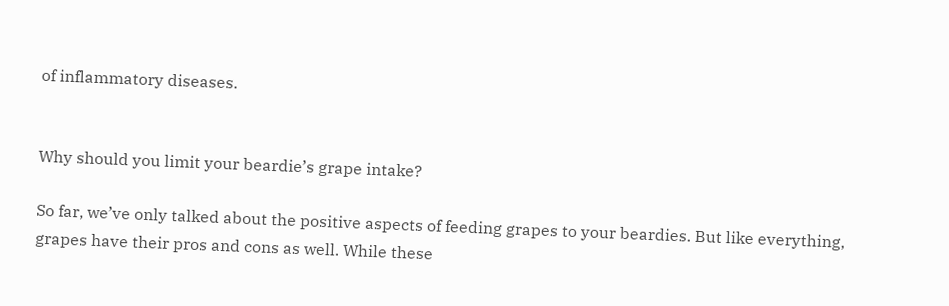of inflammatory diseases.


Why should you limit your beardie’s grape intake?

So far, we’ve only talked about the positive aspects of feeding grapes to your beardies. But like everything, grapes have their pros and cons as well. While these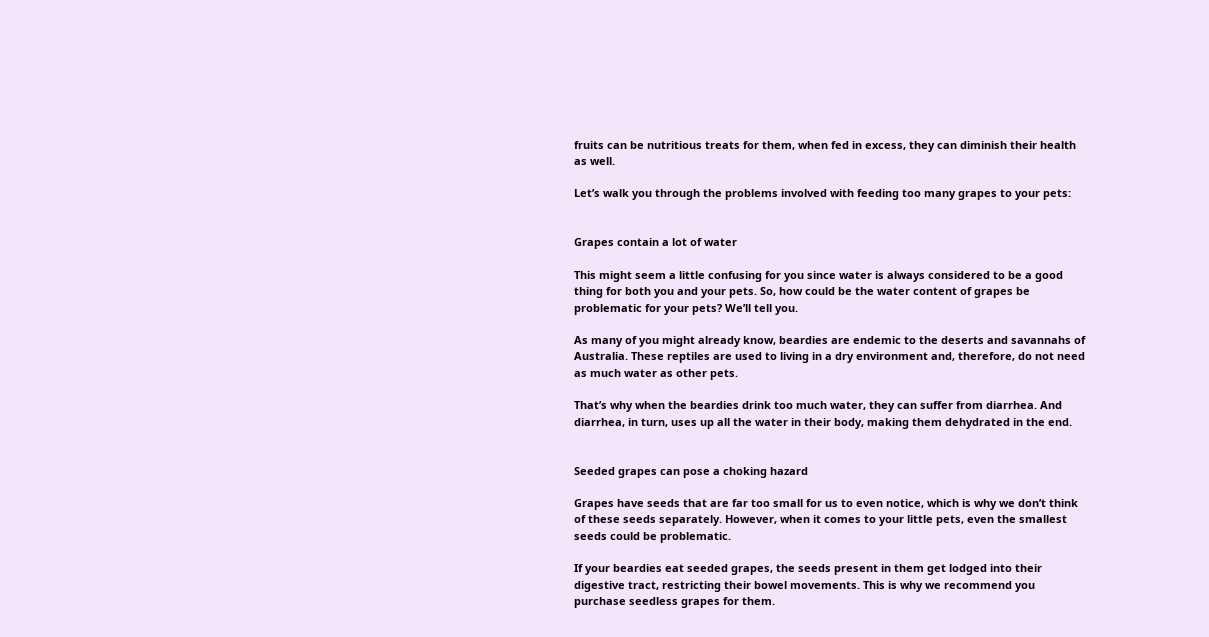fruits can be nutritious treats for them, when fed in excess, they can diminish their health as well.

Let’s walk you through the problems involved with feeding too many grapes to your pets:


Grapes contain a lot of water

This might seem a little confusing for you since water is always considered to be a good thing for both you and your pets. So, how could be the water content of grapes be problematic for your pets? We’ll tell you.

As many of you might already know, beardies are endemic to the deserts and savannahs of Australia. These reptiles are used to living in a dry environment and, therefore, do not need as much water as other pets.

That’s why when the beardies drink too much water, they can suffer from diarrhea. And diarrhea, in turn, uses up all the water in their body, making them dehydrated in the end.


Seeded grapes can pose a choking hazard

Grapes have seeds that are far too small for us to even notice, which is why we don’t think of these seeds separately. However, when it comes to your little pets, even the smallest seeds could be problematic.

If your beardies eat seeded grapes, the seeds present in them get lodged into their digestive tract, restricting their bowel movements. This is why we recommend you purchase seedless grapes for them.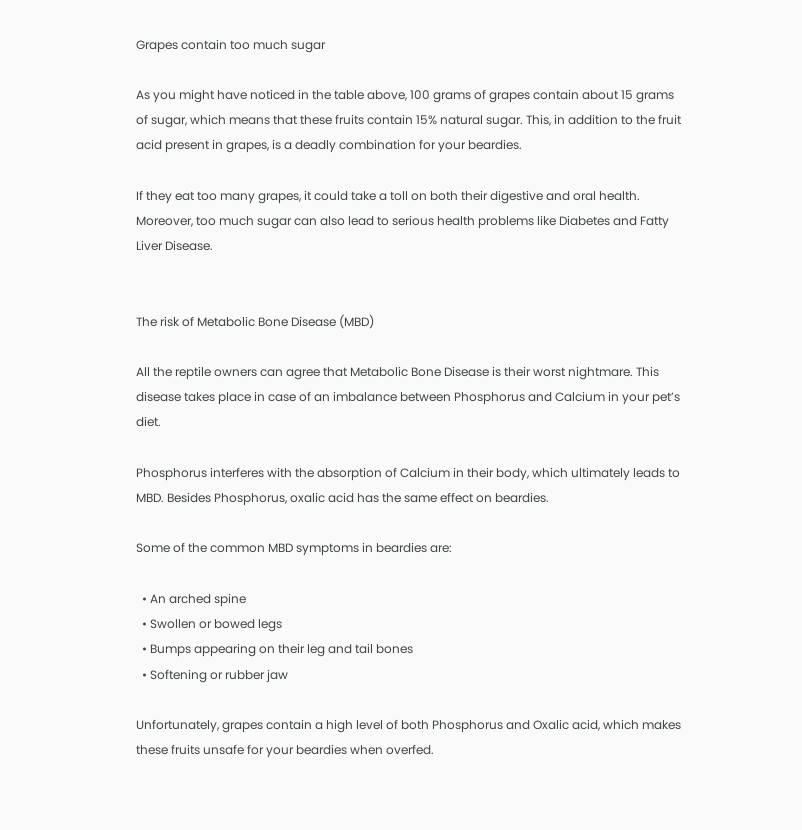Grapes contain too much sugar

As you might have noticed in the table above, 100 grams of grapes contain about 15 grams of sugar, which means that these fruits contain 15% natural sugar. This, in addition to the fruit acid present in grapes, is a deadly combination for your beardies.

If they eat too many grapes, it could take a toll on both their digestive and oral health. Moreover, too much sugar can also lead to serious health problems like Diabetes and Fatty Liver Disease.


The risk of Metabolic Bone Disease (MBD)

All the reptile owners can agree that Metabolic Bone Disease is their worst nightmare. This disease takes place in case of an imbalance between Phosphorus and Calcium in your pet’s diet.

Phosphorus interferes with the absorption of Calcium in their body, which ultimately leads to MBD. Besides Phosphorus, oxalic acid has the same effect on beardies.

Some of the common MBD symptoms in beardies are:

  • An arched spine
  • Swollen or bowed legs
  • Bumps appearing on their leg and tail bones
  • Softening or rubber jaw

Unfortunately, grapes contain a high level of both Phosphorus and Oxalic acid, which makes these fruits unsafe for your beardies when overfed.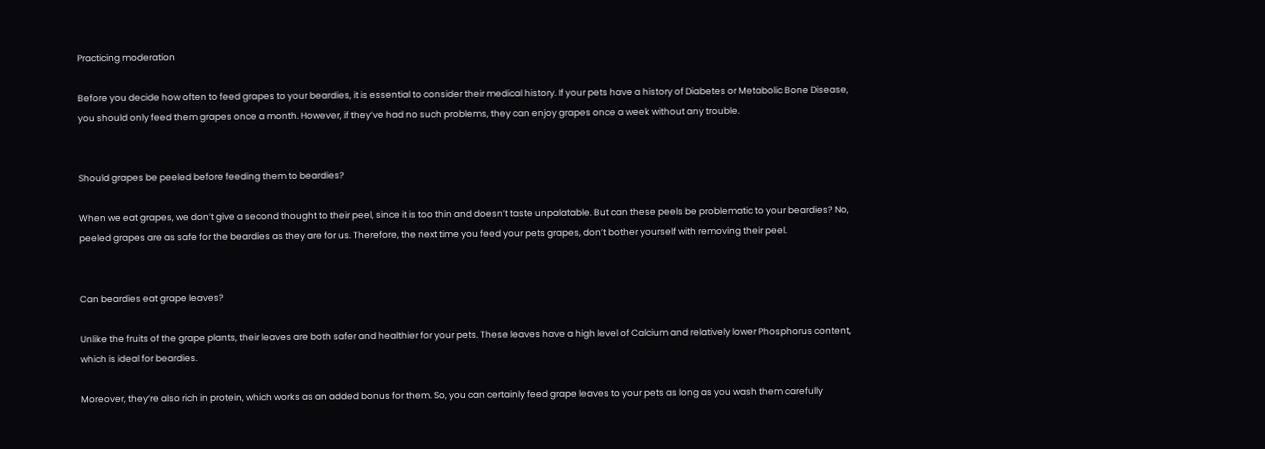Practicing moderation

Before you decide how often to feed grapes to your beardies, it is essential to consider their medical history. If your pets have a history of Diabetes or Metabolic Bone Disease, you should only feed them grapes once a month. However, if they’ve had no such problems, they can enjoy grapes once a week without any trouble.


Should grapes be peeled before feeding them to beardies?

When we eat grapes, we don’t give a second thought to their peel, since it is too thin and doesn’t taste unpalatable. But can these peels be problematic to your beardies? No, peeled grapes are as safe for the beardies as they are for us. Therefore, the next time you feed your pets grapes, don’t bother yourself with removing their peel.


Can beardies eat grape leaves?

Unlike the fruits of the grape plants, their leaves are both safer and healthier for your pets. These leaves have a high level of Calcium and relatively lower Phosphorus content, which is ideal for beardies.

Moreover, they’re also rich in protein, which works as an added bonus for them. So, you can certainly feed grape leaves to your pets as long as you wash them carefully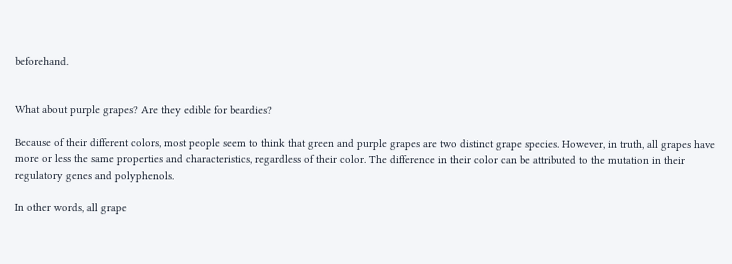beforehand.


What about purple grapes? Are they edible for beardies?

Because of their different colors, most people seem to think that green and purple grapes are two distinct grape species. However, in truth, all grapes have more or less the same properties and characteristics, regardless of their color. The difference in their color can be attributed to the mutation in their regulatory genes and polyphenols.

In other words, all grape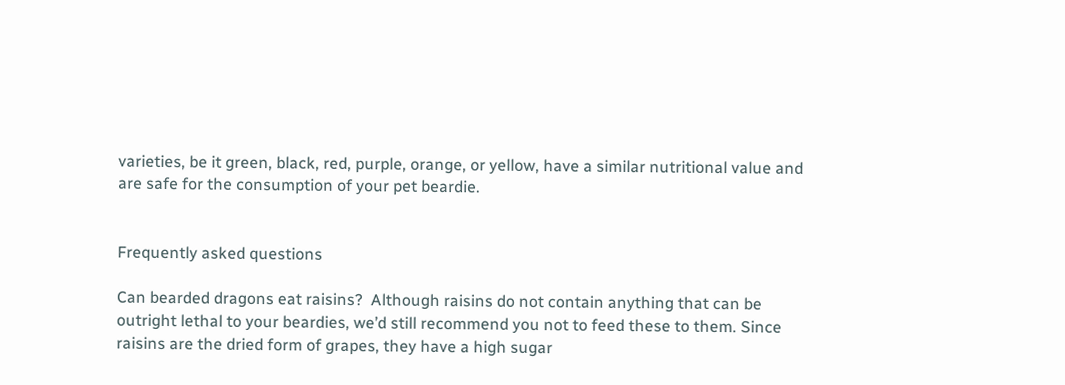varieties, be it green, black, red, purple, orange, or yellow, have a similar nutritional value and are safe for the consumption of your pet beardie.


Frequently asked questions

Can bearded dragons eat raisins?  Although raisins do not contain anything that can be outright lethal to your beardies, we’d still recommend you not to feed these to them. Since raisins are the dried form of grapes, they have a high sugar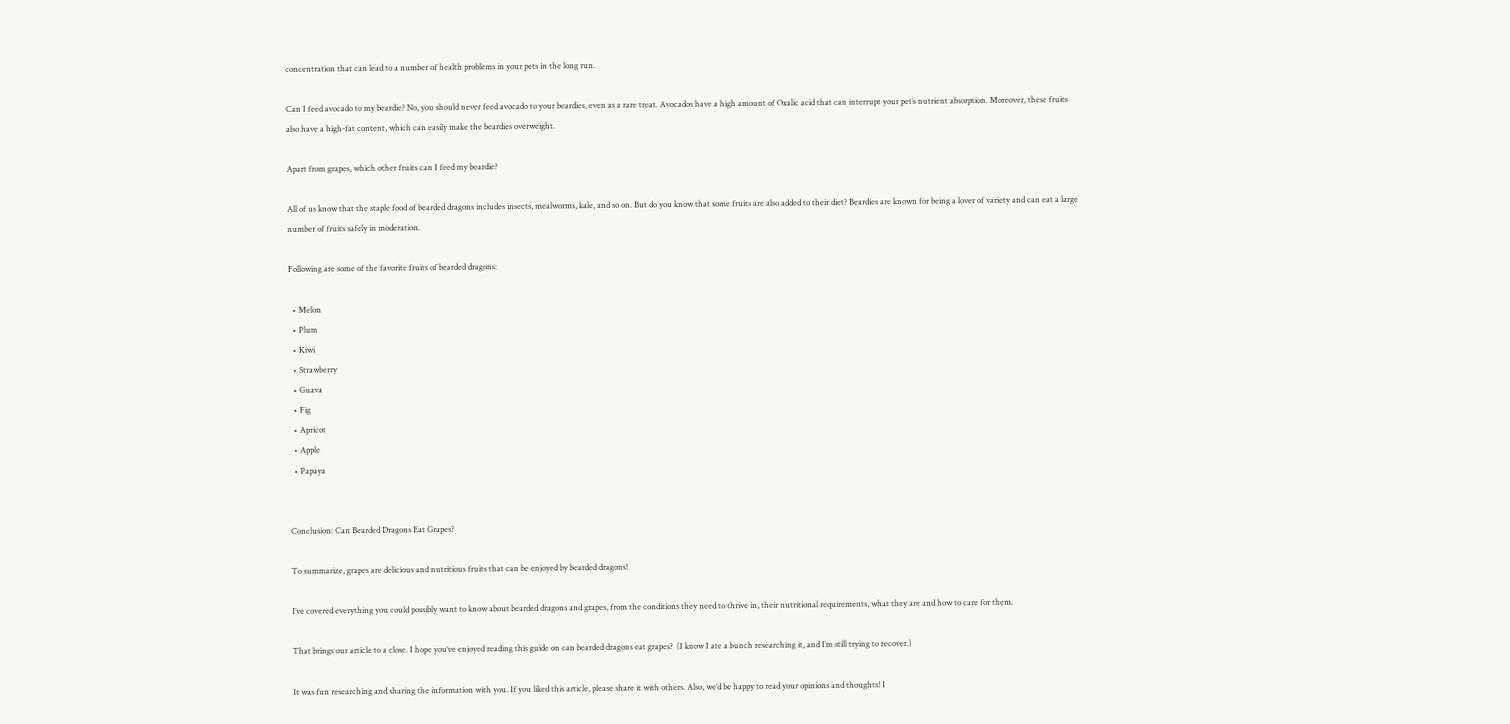concentration that can lead to a number of health problems in your pets in the long run.

Can I feed avocado to my beardie? No, you should never feed avocado to your beardies, even as a rare treat. Avocados have a high amount of Oxalic acid that can interrupt your pet’s nutrient absorption. Moreover, these fruits also have a high-fat content, which can easily make the beardies overweight.

Apart from grapes, which other fruits can I feed my beardie?

All of us know that the staple food of bearded dragons includes insects, mealworms, kale, and so on. But do you know that some fruits are also added to their diet? Beardies are known for being a lover of variety and can eat a large number of fruits safely in moderation.

Following are some of the favorite fruits of bearded dragons:

  • Melon
  • Plum
  • Kiwi
  • Strawberry
  • Guava
  • Fig
  • Apricot
  • Apple
  • Papaya


Conclusion: Can Bearded Dragons Eat Grapes?

To summarize, grapes are delicious and nutritious fruits that can be enjoyed by bearded dragons!

I’ve covered everything you could possibly want to know about bearded dragons and grapes, from the conditions they need to thrive in, their nutritional requirements, what they are and how to care for them.

That brings our article to a close. I hope you’ve enjoyed reading this guide on can bearded dragons eat grapes?  (I know I ate a bunch researching it, and I’m still trying to recover.)

It was fun researching and sharing the information with you. If you liked this article, please share it with others. Also, we’d be happy to read your opinions and thoughts! I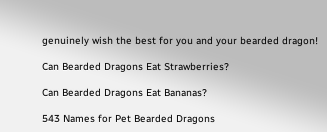genuinely wish the best for you and your bearded dragon!

Can Bearded Dragons Eat Strawberries?

Can Bearded Dragons Eat Bananas?

543 Names for Pet Bearded Dragons